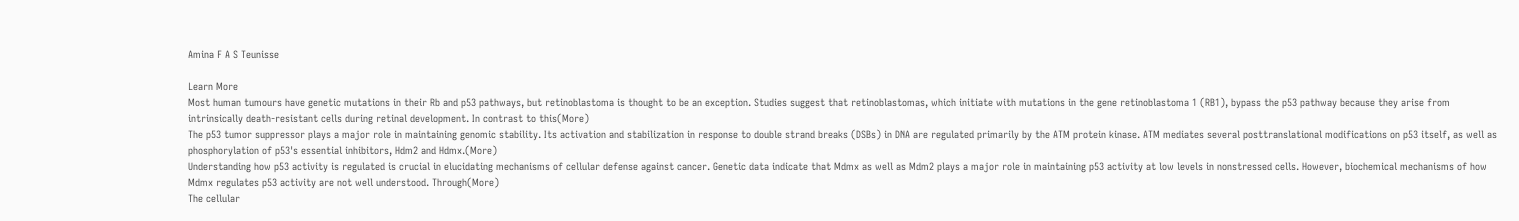Amina F A S Teunisse

Learn More
Most human tumours have genetic mutations in their Rb and p53 pathways, but retinoblastoma is thought to be an exception. Studies suggest that retinoblastomas, which initiate with mutations in the gene retinoblastoma 1 (RB1), bypass the p53 pathway because they arise from intrinsically death-resistant cells during retinal development. In contrast to this(More)
The p53 tumor suppressor plays a major role in maintaining genomic stability. Its activation and stabilization in response to double strand breaks (DSBs) in DNA are regulated primarily by the ATM protein kinase. ATM mediates several posttranslational modifications on p53 itself, as well as phosphorylation of p53's essential inhibitors, Hdm2 and Hdmx.(More)
Understanding how p53 activity is regulated is crucial in elucidating mechanisms of cellular defense against cancer. Genetic data indicate that Mdmx as well as Mdm2 plays a major role in maintaining p53 activity at low levels in nonstressed cells. However, biochemical mechanisms of how Mdmx regulates p53 activity are not well understood. Through(More)
The cellular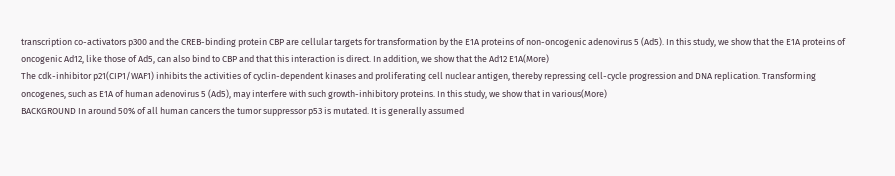transcription co-activators p300 and the CREB-binding protein CBP are cellular targets for transformation by the E1A proteins of non-oncogenic adenovirus 5 (Ad5). In this study, we show that the E1A proteins of oncogenic Ad12, like those of Ad5, can also bind to CBP and that this interaction is direct. In addition, we show that the Ad12 E1A(More)
The cdk-inhibitor p21(CIP1/WAF1) inhibits the activities of cyclin-dependent kinases and proliferating cell nuclear antigen, thereby repressing cell-cycle progression and DNA replication. Transforming oncogenes, such as E1A of human adenovirus 5 (Ad5), may interfere with such growth-inhibitory proteins. In this study, we show that in various(More)
BACKGROUND In around 50% of all human cancers the tumor suppressor p53 is mutated. It is generally assumed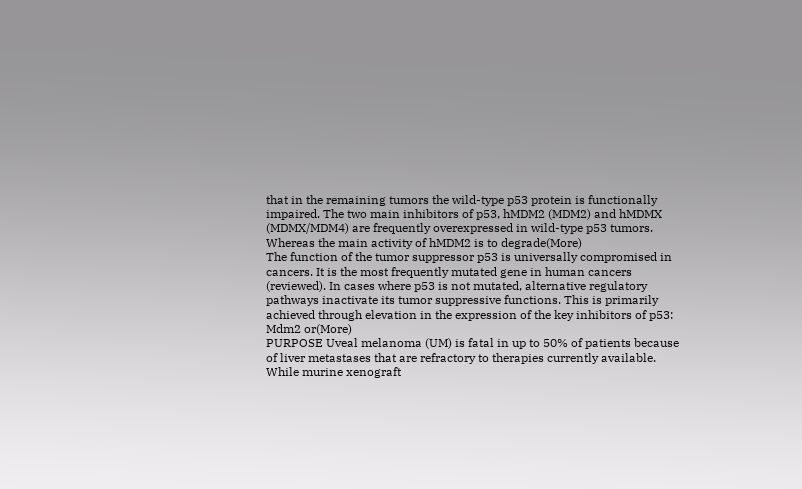that in the remaining tumors the wild-type p53 protein is functionally impaired. The two main inhibitors of p53, hMDM2 (MDM2) and hMDMX (MDMX/MDM4) are frequently overexpressed in wild-type p53 tumors. Whereas the main activity of hMDM2 is to degrade(More)
The function of the tumor suppressor p53 is universally compromised in cancers. It is the most frequently mutated gene in human cancers (reviewed). In cases where p53 is not mutated, alternative regulatory pathways inactivate its tumor suppressive functions. This is primarily achieved through elevation in the expression of the key inhibitors of p53: Mdm2 or(More)
PURPOSE Uveal melanoma (UM) is fatal in up to 50% of patients because of liver metastases that are refractory to therapies currently available. While murine xenograft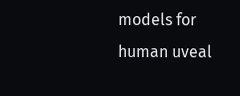models for human uveal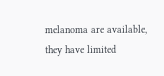melanoma are available, they have limited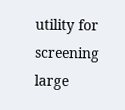utility for screening large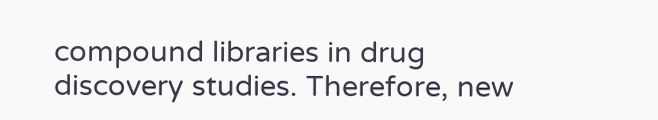compound libraries in drug discovery studies. Therefore, new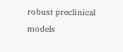robust preclinical models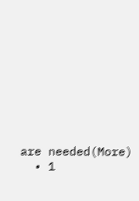are needed(More)
  • 1